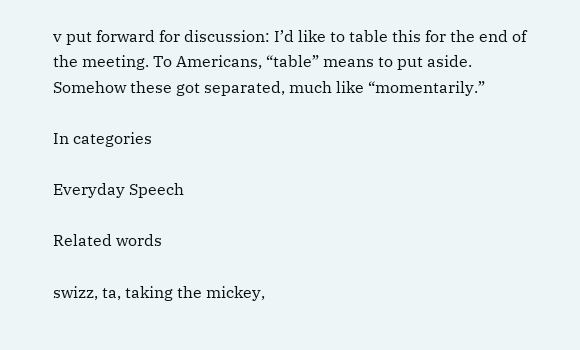v put forward for discussion: I’d like to table this for the end of the meeting. To Americans, “table” means to put aside. Somehow these got separated, much like “momentarily.”

In categories

Everyday Speech

Related words

swizz, ta, taking the mickey,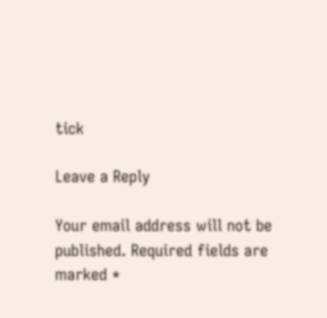tick

Leave a Reply

Your email address will not be published. Required fields are marked *